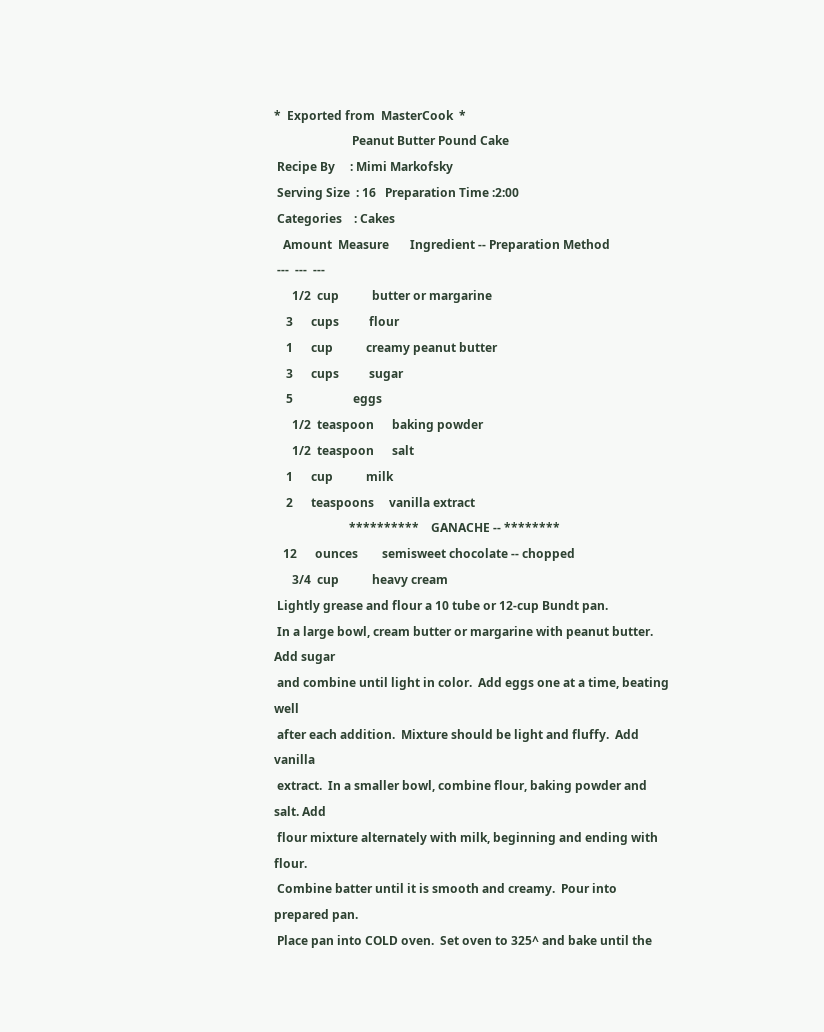*  Exported from  MasterCook  *
                          Peanut Butter Pound Cake
 Recipe By     : Mimi Markofsky
 Serving Size  : 16   Preparation Time :2:00
 Categories    : Cakes
   Amount  Measure       Ingredient -- Preparation Method
 ---  ---  ---
      1/2  cup           butter or margarine
    3      cups          flour
    1      cup           creamy peanut butter
    3      cups          sugar
    5                    eggs
      1/2  teaspoon      baking powder
      1/2  teaspoon      salt
    1      cup           milk
    2      teaspoons     vanilla extract
                         **********    GANACHE -- ********
   12      ounces        semisweet chocolate -- chopped
      3/4  cup           heavy cream
 Lightly grease and flour a 10 tube or 12-cup Bundt pan.
 In a large bowl, cream butter or margarine with peanut butter.  Add sugar
 and combine until light in color.  Add eggs one at a time, beating well
 after each addition.  Mixture should be light and fluffy.  Add vanilla
 extract.  In a smaller bowl, combine flour, baking powder and salt. Add
 flour mixture alternately with milk, beginning and ending with flour.
 Combine batter until it is smooth and creamy.  Pour into prepared pan.
 Place pan into COLD oven.  Set oven to 325^ and bake until the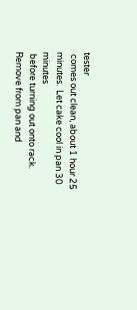tester
 comes out clean, about 1 hour 25 minutes.  Let cake cool in pan 30 minutes
 before turning out onto rack.  Remove from pan and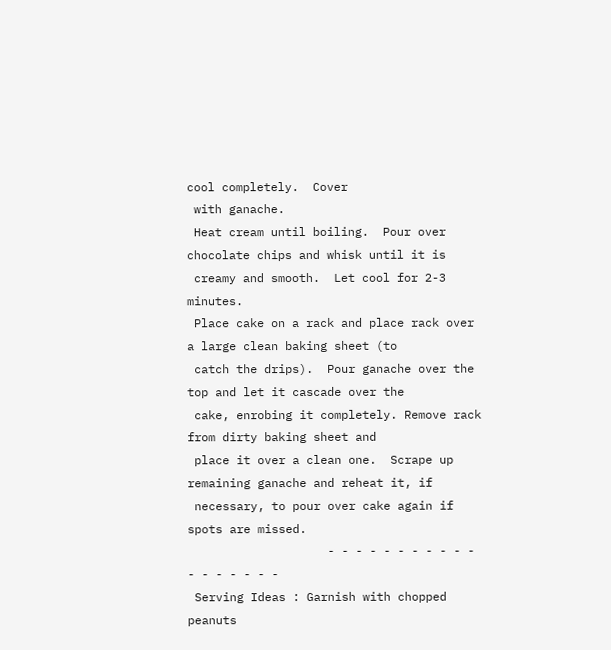cool completely.  Cover
 with ganache.
 Heat cream until boiling.  Pour over chocolate chips and whisk until it is
 creamy and smooth.  Let cool for 2-3 minutes.
 Place cake on a rack and place rack over a large clean baking sheet (to
 catch the drips).  Pour ganache over the top and let it cascade over the
 cake, enrobing it completely. Remove rack from dirty baking sheet and
 place it over a clean one.  Scrape up remaining ganache and reheat it, if
 necessary, to pour over cake again if spots are missed.
                    - - - - - - - - - - - - - - - - - -
 Serving Ideas : Garnish with chopped peanuts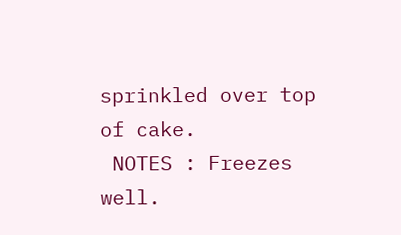sprinkled over top of cake.
 NOTES : Freezes well.